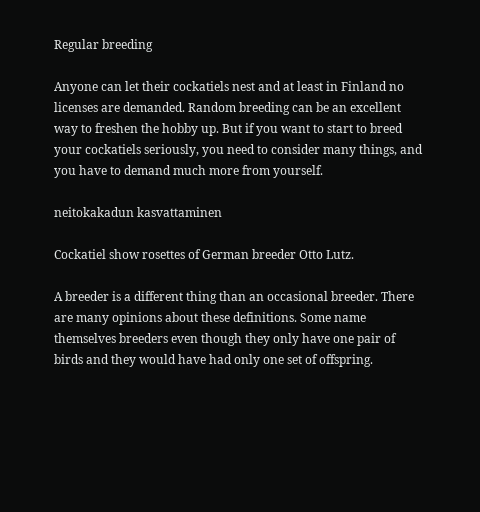Regular breeding

Anyone can let their cockatiels nest and at least in Finland no licenses are demanded. Random breeding can be an excellent way to freshen the hobby up. But if you want to start to breed your cockatiels seriously, you need to consider many things, and you have to demand much more from yourself.

neitokakadun kasvattaminen

Cockatiel show rosettes of German breeder Otto Lutz.

A breeder is a different thing than an occasional breeder. There are many opinions about these definitions. Some name themselves breeders even though they only have one pair of birds and they would have had only one set of offspring.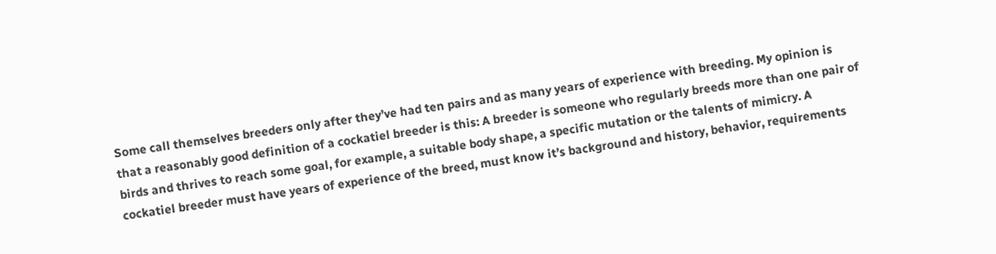Some call themselves breeders only after they’ve had ten pairs and as many years of experience with breeding. My opinion is that a reasonably good definition of a cockatiel breeder is this: A breeder is someone who regularly breeds more than one pair of birds and thrives to reach some goal, for example, a suitable body shape, a specific mutation or the talents of mimicry. A cockatiel breeder must have years of experience of the breed, must know it’s background and history, behavior, requirements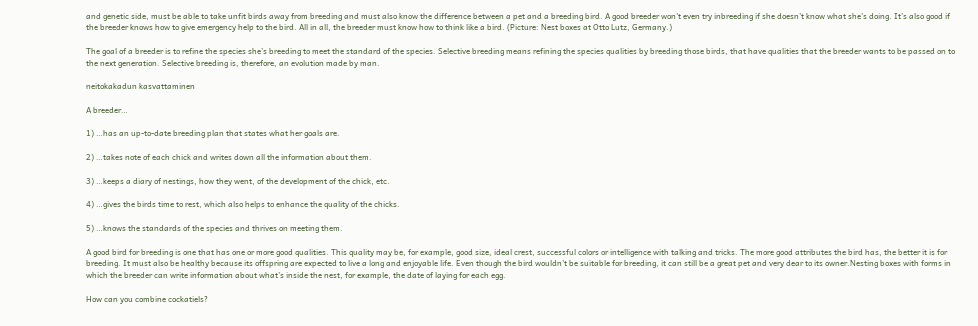and genetic side, must be able to take unfit birds away from breeding and must also know the difference between a pet and a breeding bird. A good breeder won’t even try inbreeding if she doesn’t know what she’s doing. It’s also good if the breeder knows how to give emergency help to the bird. All in all, the breeder must know how to think like a bird. (Picture: Nest boxes at Otto Lutz, Germany.)

The goal of a breeder is to refine the species she’s breeding to meet the standard of the species. Selective breeding means refining the species qualities by breeding those birds, that have qualities that the breeder wants to be passed on to the next generation. Selective breeding is, therefore, an evolution made by man.

neitokakadun kasvattaminen

A breeder…

1) …has an up-to-date breeding plan that states what her goals are.

2) …takes note of each chick and writes down all the information about them.

3) …keeps a diary of nestings, how they went, of the development of the chick, etc.

4) …gives the birds time to rest, which also helps to enhance the quality of the chicks.

5) …knows the standards of the species and thrives on meeting them.

A good bird for breeding is one that has one or more good qualities. This quality may be, for example, good size, ideal crest, successful colors or intelligence with talking and tricks. The more good attributes the bird has, the better it is for breeding. It must also be healthy because its offspring are expected to live a long and enjoyable life. Even though the bird wouldn’t be suitable for breeding, it can still be a great pet and very dear to its owner.Nesting boxes with forms in which the breeder can write information about what’s inside the nest, for example, the date of laying for each egg.

How can you combine cockatiels?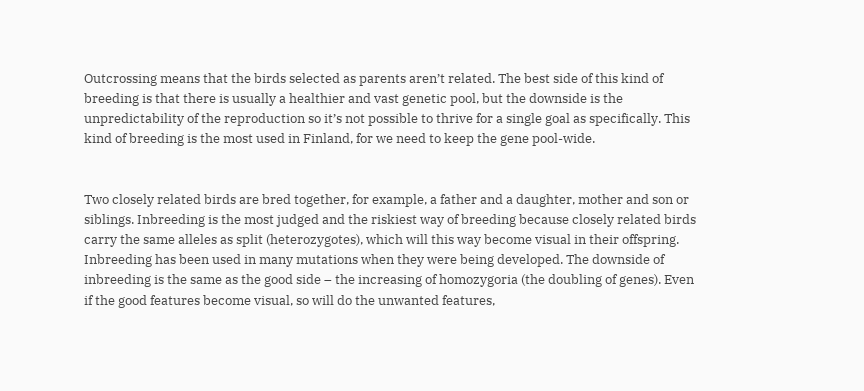Outcrossing means that the birds selected as parents aren’t related. The best side of this kind of breeding is that there is usually a healthier and vast genetic pool, but the downside is the unpredictability of the reproduction so it’s not possible to thrive for a single goal as specifically. This kind of breeding is the most used in Finland, for we need to keep the gene pool-wide.


Two closely related birds are bred together, for example, a father and a daughter, mother and son or siblings. Inbreeding is the most judged and the riskiest way of breeding because closely related birds carry the same alleles as split (heterozygotes), which will this way become visual in their offspring. Inbreeding has been used in many mutations when they were being developed. The downside of inbreeding is the same as the good side – the increasing of homozygoria (the doubling of genes). Even if the good features become visual, so will do the unwanted features,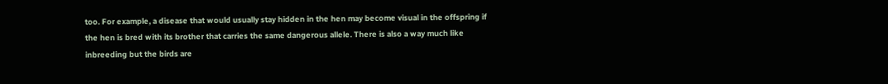too. For example, a disease that would usually stay hidden in the hen may become visual in the offspring if the hen is bred with its brother that carries the same dangerous allele. There is also a way much like inbreeding but the birds are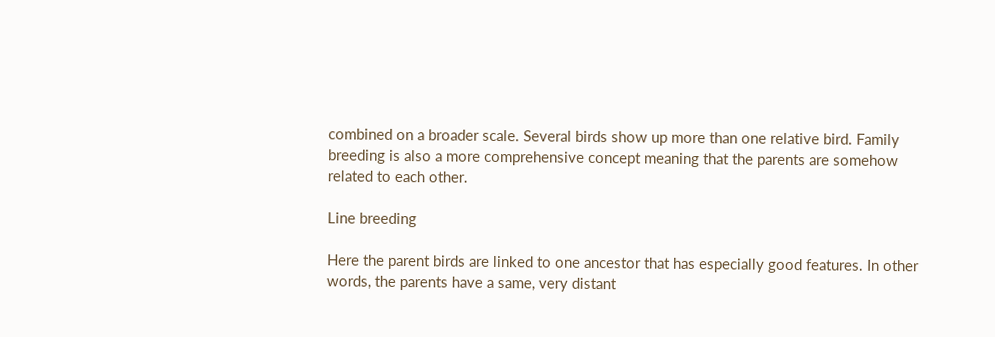combined on a broader scale. Several birds show up more than one relative bird. Family breeding is also a more comprehensive concept meaning that the parents are somehow related to each other.

Line breeding

Here the parent birds are linked to one ancestor that has especially good features. In other words, the parents have a same, very distant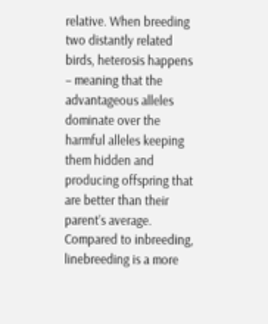relative. When breeding two distantly related birds, heterosis happens – meaning that the advantageous alleles dominate over the harmful alleles keeping them hidden and producing offspring that are better than their parent’s average. Compared to inbreeding, linebreeding is a more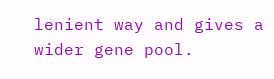lenient way and gives a wider gene pool.